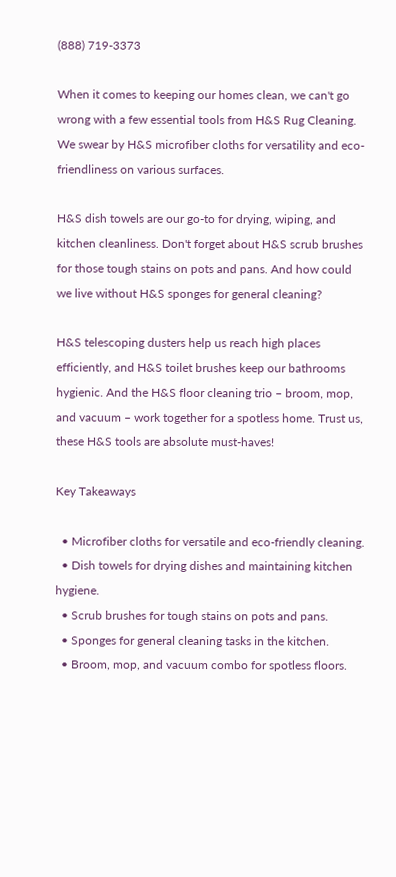(888) 719-3373

When it comes to keeping our homes clean, we can't go wrong with a few essential tools from H&S Rug Cleaning. We swear by H&S microfiber cloths for versatility and eco-friendliness on various surfaces.

H&S dish towels are our go-to for drying, wiping, and kitchen cleanliness. Don't forget about H&S scrub brushes for those tough stains on pots and pans. And how could we live without H&S sponges for general cleaning?

H&S telescoping dusters help us reach high places efficiently, and H&S toilet brushes keep our bathrooms hygienic. And the H&S floor cleaning trio – broom, mop, and vacuum – work together for a spotless home. Trust us, these H&S tools are absolute must-haves!

Key Takeaways

  • Microfiber cloths for versatile and eco-friendly cleaning.
  • Dish towels for drying dishes and maintaining kitchen hygiene.
  • Scrub brushes for tough stains on pots and pans.
  • Sponges for general cleaning tasks in the kitchen.
  • Broom, mop, and vacuum combo for spotless floors.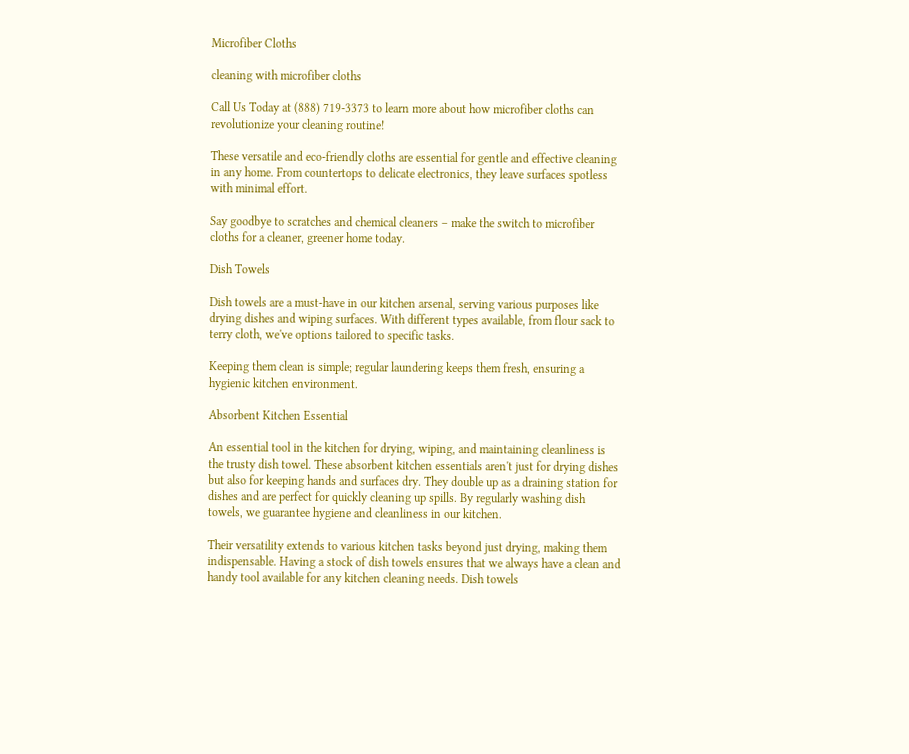Microfiber Cloths

cleaning with microfiber cloths

Call Us Today at (888) 719-3373 to learn more about how microfiber cloths can revolutionize your cleaning routine!

These versatile and eco-friendly cloths are essential for gentle and effective cleaning in any home. From countertops to delicate electronics, they leave surfaces spotless with minimal effort.

Say goodbye to scratches and chemical cleaners – make the switch to microfiber cloths for a cleaner, greener home today.

Dish Towels

Dish towels are a must-have in our kitchen arsenal, serving various purposes like drying dishes and wiping surfaces. With different types available, from flour sack to terry cloth, we've options tailored to specific tasks.

Keeping them clean is simple; regular laundering keeps them fresh, ensuring a hygienic kitchen environment.

Absorbent Kitchen Essential

An essential tool in the kitchen for drying, wiping, and maintaining cleanliness is the trusty dish towel. These absorbent kitchen essentials aren't just for drying dishes but also for keeping hands and surfaces dry. They double up as a draining station for dishes and are perfect for quickly cleaning up spills. By regularly washing dish towels, we guarantee hygiene and cleanliness in our kitchen.

Their versatility extends to various kitchen tasks beyond just drying, making them indispensable. Having a stock of dish towels ensures that we always have a clean and handy tool available for any kitchen cleaning needs. Dish towels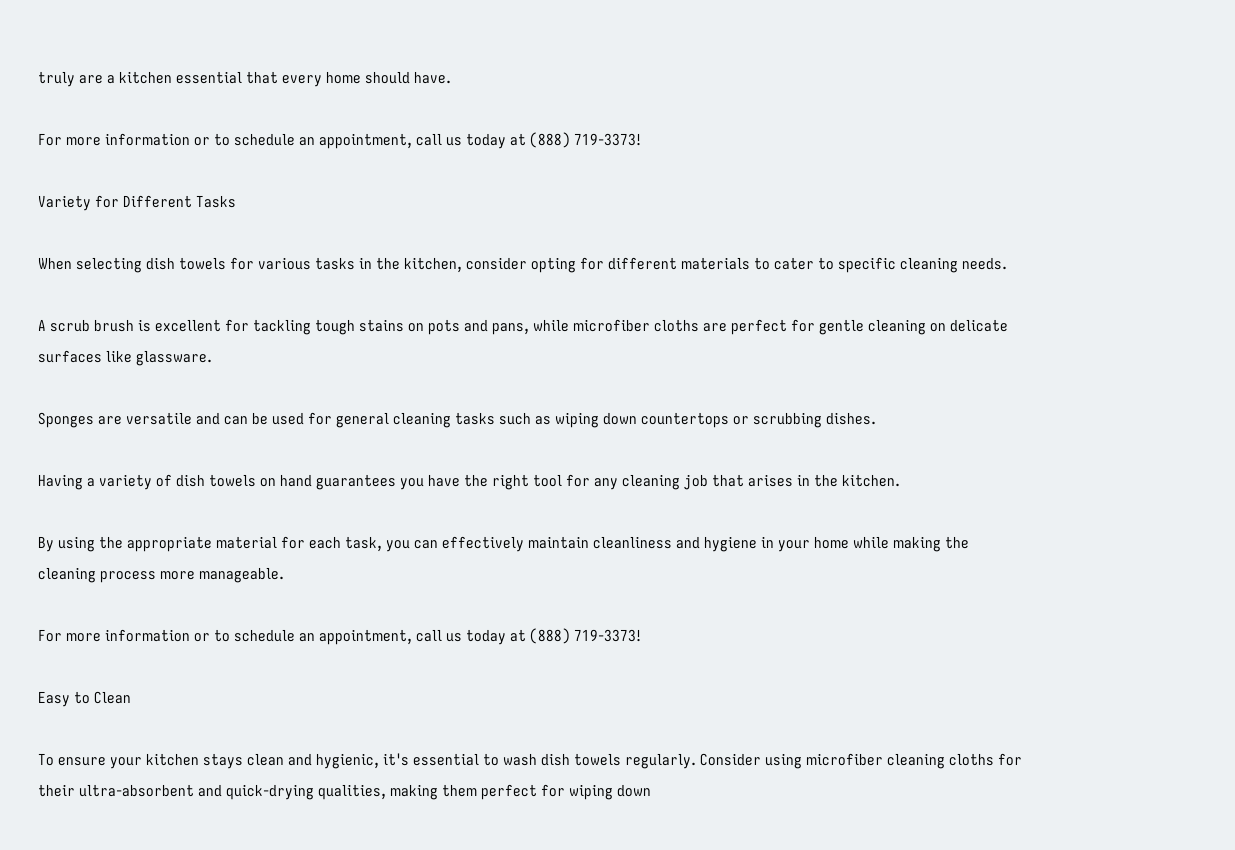truly are a kitchen essential that every home should have.

For more information or to schedule an appointment, call us today at (888) 719-3373!

Variety for Different Tasks

When selecting dish towels for various tasks in the kitchen, consider opting for different materials to cater to specific cleaning needs.

A scrub brush is excellent for tackling tough stains on pots and pans, while microfiber cloths are perfect for gentle cleaning on delicate surfaces like glassware.

Sponges are versatile and can be used for general cleaning tasks such as wiping down countertops or scrubbing dishes.

Having a variety of dish towels on hand guarantees you have the right tool for any cleaning job that arises in the kitchen.

By using the appropriate material for each task, you can effectively maintain cleanliness and hygiene in your home while making the cleaning process more manageable.

For more information or to schedule an appointment, call us today at (888) 719-3373!

Easy to Clean

To ensure your kitchen stays clean and hygienic, it's essential to wash dish towels regularly. Consider using microfiber cleaning cloths for their ultra-absorbent and quick-drying qualities, making them perfect for wiping down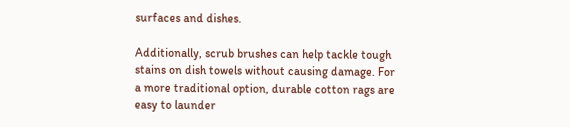surfaces and dishes.

Additionally, scrub brushes can help tackle tough stains on dish towels without causing damage. For a more traditional option, durable cotton rags are easy to launder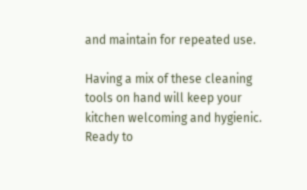and maintain for repeated use.

Having a mix of these cleaning tools on hand will keep your kitchen welcoming and hygienic. Ready to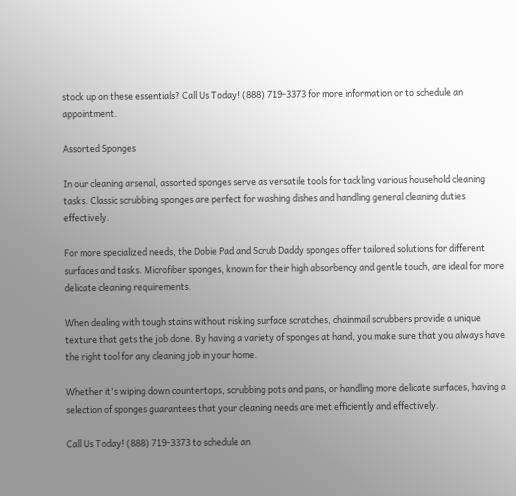stock up on these essentials? Call Us Today! (888) 719-3373 for more information or to schedule an appointment.

Assorted Sponges

In our cleaning arsenal, assorted sponges serve as versatile tools for tackling various household cleaning tasks. Classic scrubbing sponges are perfect for washing dishes and handling general cleaning duties effectively.

For more specialized needs, the Dobie Pad and Scrub Daddy sponges offer tailored solutions for different surfaces and tasks. Microfiber sponges, known for their high absorbency and gentle touch, are ideal for more delicate cleaning requirements.

When dealing with tough stains without risking surface scratches, chainmail scrubbers provide a unique texture that gets the job done. By having a variety of sponges at hand, you make sure that you always have the right tool for any cleaning job in your home.

Whether it's wiping down countertops, scrubbing pots and pans, or handling more delicate surfaces, having a selection of sponges guarantees that your cleaning needs are met efficiently and effectively.

Call Us Today! (888) 719-3373 to schedule an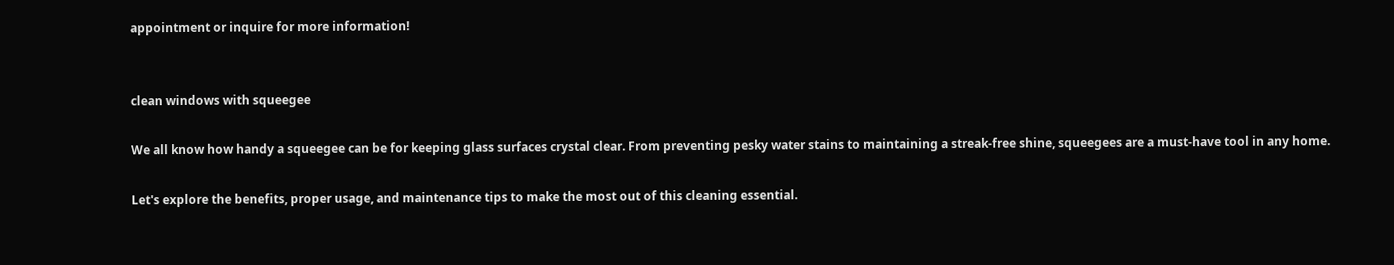appointment or inquire for more information!


clean windows with squeegee

We all know how handy a squeegee can be for keeping glass surfaces crystal clear. From preventing pesky water stains to maintaining a streak-free shine, squeegees are a must-have tool in any home.

Let's explore the benefits, proper usage, and maintenance tips to make the most out of this cleaning essential.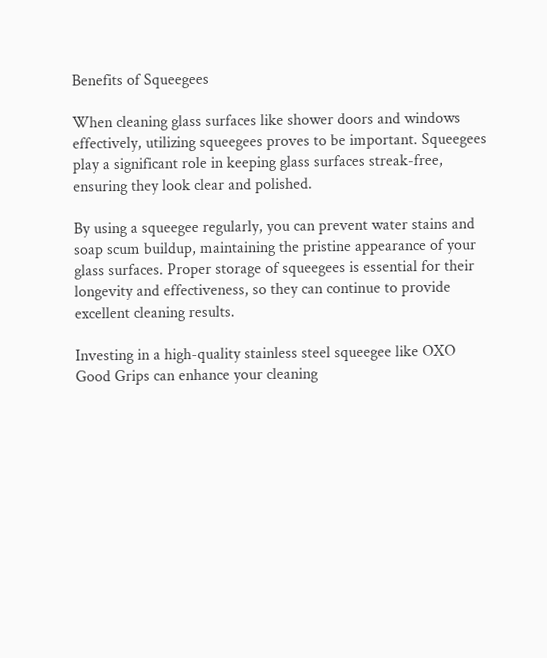Benefits of Squeegees

When cleaning glass surfaces like shower doors and windows effectively, utilizing squeegees proves to be important. Squeegees play a significant role in keeping glass surfaces streak-free, ensuring they look clear and polished.

By using a squeegee regularly, you can prevent water stains and soap scum buildup, maintaining the pristine appearance of your glass surfaces. Proper storage of squeegees is essential for their longevity and effectiveness, so they can continue to provide excellent cleaning results.

Investing in a high-quality stainless steel squeegee like OXO Good Grips can enhance your cleaning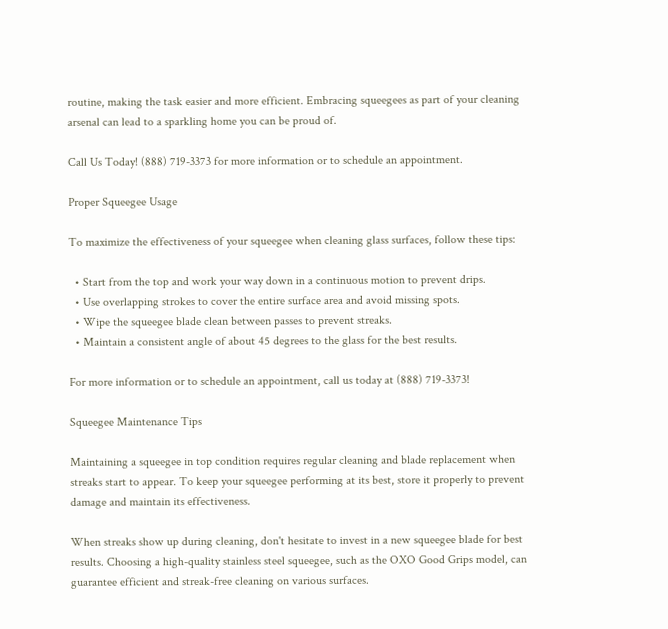routine, making the task easier and more efficient. Embracing squeegees as part of your cleaning arsenal can lead to a sparkling home you can be proud of.

Call Us Today! (888) 719-3373 for more information or to schedule an appointment.

Proper Squeegee Usage

To maximize the effectiveness of your squeegee when cleaning glass surfaces, follow these tips:

  • Start from the top and work your way down in a continuous motion to prevent drips.
  • Use overlapping strokes to cover the entire surface area and avoid missing spots.
  • Wipe the squeegee blade clean between passes to prevent streaks.
  • Maintain a consistent angle of about 45 degrees to the glass for the best results.

For more information or to schedule an appointment, call us today at (888) 719-3373!

Squeegee Maintenance Tips

Maintaining a squeegee in top condition requires regular cleaning and blade replacement when streaks start to appear. To keep your squeegee performing at its best, store it properly to prevent damage and maintain its effectiveness.

When streaks show up during cleaning, don't hesitate to invest in a new squeegee blade for best results. Choosing a high-quality stainless steel squeegee, such as the OXO Good Grips model, can guarantee efficient and streak-free cleaning on various surfaces.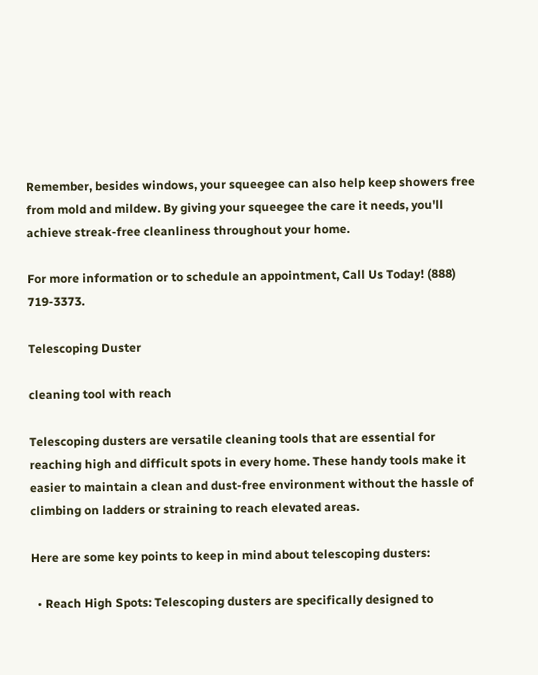Remember, besides windows, your squeegee can also help keep showers free from mold and mildew. By giving your squeegee the care it needs, you'll achieve streak-free cleanliness throughout your home.

For more information or to schedule an appointment, Call Us Today! (888) 719-3373.

Telescoping Duster

cleaning tool with reach

Telescoping dusters are versatile cleaning tools that are essential for reaching high and difficult spots in every home. These handy tools make it easier to maintain a clean and dust-free environment without the hassle of climbing on ladders or straining to reach elevated areas.

Here are some key points to keep in mind about telescoping dusters:

  • Reach High Spots: Telescoping dusters are specifically designed to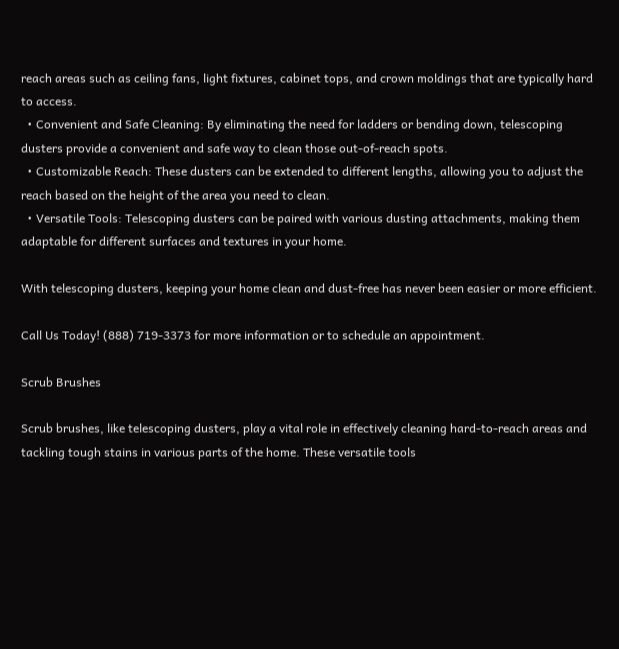reach areas such as ceiling fans, light fixtures, cabinet tops, and crown moldings that are typically hard to access.
  • Convenient and Safe Cleaning: By eliminating the need for ladders or bending down, telescoping dusters provide a convenient and safe way to clean those out-of-reach spots.
  • Customizable Reach: These dusters can be extended to different lengths, allowing you to adjust the reach based on the height of the area you need to clean.
  • Versatile Tools: Telescoping dusters can be paired with various dusting attachments, making them adaptable for different surfaces and textures in your home.

With telescoping dusters, keeping your home clean and dust-free has never been easier or more efficient.

Call Us Today! (888) 719-3373 for more information or to schedule an appointment.

Scrub Brushes

Scrub brushes, like telescoping dusters, play a vital role in effectively cleaning hard-to-reach areas and tackling tough stains in various parts of the home. These versatile tools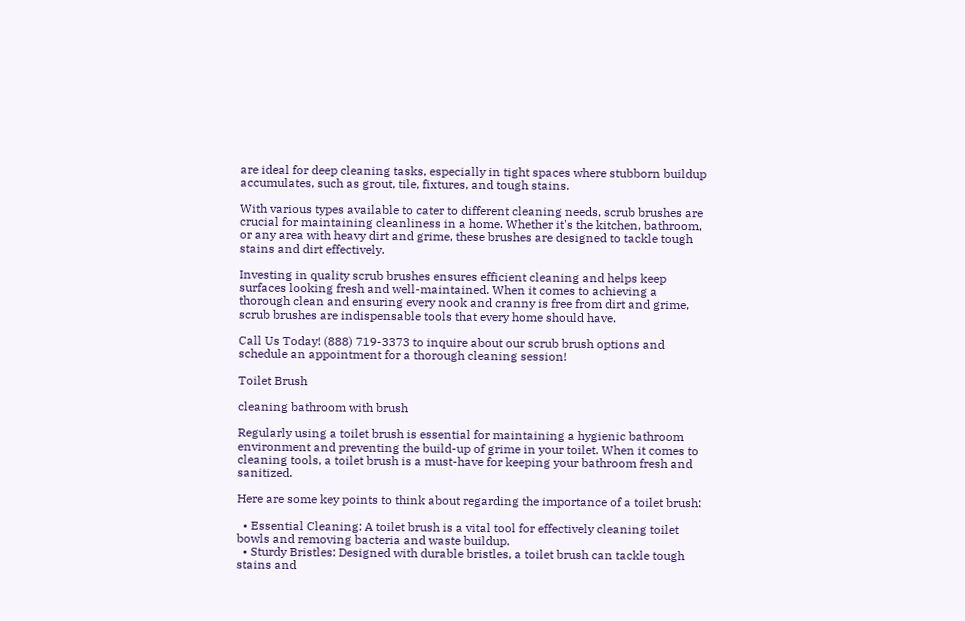are ideal for deep cleaning tasks, especially in tight spaces where stubborn buildup accumulates, such as grout, tile, fixtures, and tough stains.

With various types available to cater to different cleaning needs, scrub brushes are crucial for maintaining cleanliness in a home. Whether it's the kitchen, bathroom, or any area with heavy dirt and grime, these brushes are designed to tackle tough stains and dirt effectively.

Investing in quality scrub brushes ensures efficient cleaning and helps keep surfaces looking fresh and well-maintained. When it comes to achieving a thorough clean and ensuring every nook and cranny is free from dirt and grime, scrub brushes are indispensable tools that every home should have.

Call Us Today! (888) 719-3373 to inquire about our scrub brush options and schedule an appointment for a thorough cleaning session!

Toilet Brush

cleaning bathroom with brush

Regularly using a toilet brush is essential for maintaining a hygienic bathroom environment and preventing the build-up of grime in your toilet. When it comes to cleaning tools, a toilet brush is a must-have for keeping your bathroom fresh and sanitized.

Here are some key points to think about regarding the importance of a toilet brush:

  • Essential Cleaning: A toilet brush is a vital tool for effectively cleaning toilet bowls and removing bacteria and waste buildup.
  • Sturdy Bristles: Designed with durable bristles, a toilet brush can tackle tough stains and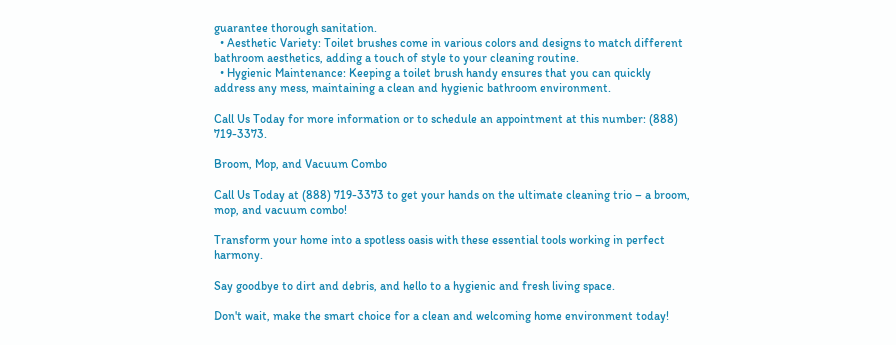guarantee thorough sanitation.
  • Aesthetic Variety: Toilet brushes come in various colors and designs to match different bathroom aesthetics, adding a touch of style to your cleaning routine.
  • Hygienic Maintenance: Keeping a toilet brush handy ensures that you can quickly address any mess, maintaining a clean and hygienic bathroom environment.

Call Us Today for more information or to schedule an appointment at this number: (888) 719-3373.

Broom, Mop, and Vacuum Combo

Call Us Today at (888) 719-3373 to get your hands on the ultimate cleaning trio – a broom, mop, and vacuum combo!

Transform your home into a spotless oasis with these essential tools working in perfect harmony.

Say goodbye to dirt and debris, and hello to a hygienic and fresh living space.

Don't wait, make the smart choice for a clean and welcoming home environment today!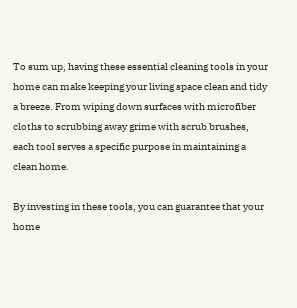To sum up, having these essential cleaning tools in your home can make keeping your living space clean and tidy a breeze. From wiping down surfaces with microfiber cloths to scrubbing away grime with scrub brushes, each tool serves a specific purpose in maintaining a clean home.

By investing in these tools, you can guarantee that your home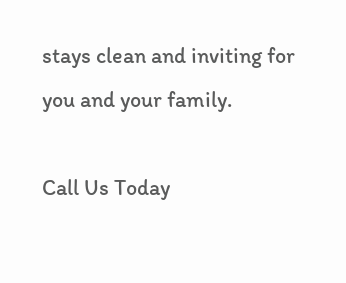stays clean and inviting for you and your family.

Call Us Today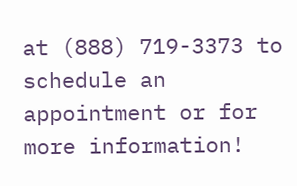at (888) 719-3373 to schedule an appointment or for more information!